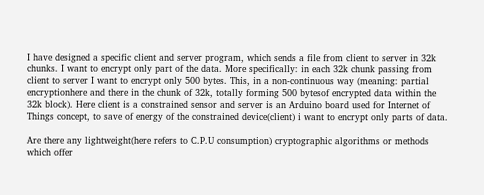I have designed a specific client and server program, which sends a file from client to server in 32k chunks. I want to encrypt only part of the data. More specifically: in each 32k chunk passing from client to server I want to encrypt only 500 bytes. This, in a non-continuous way (meaning: partial encryptionhere and there in the chunk of 32k, totally forming 500 bytesof encrypted data within the 32k block). Here client is a constrained sensor and server is an Arduino board used for Internet of Things concept, to save of energy of the constrained device(client) i want to encrypt only parts of data.

Are there any lightweight(here refers to C.P.U consumption) cryptographic algorithms or methods which offer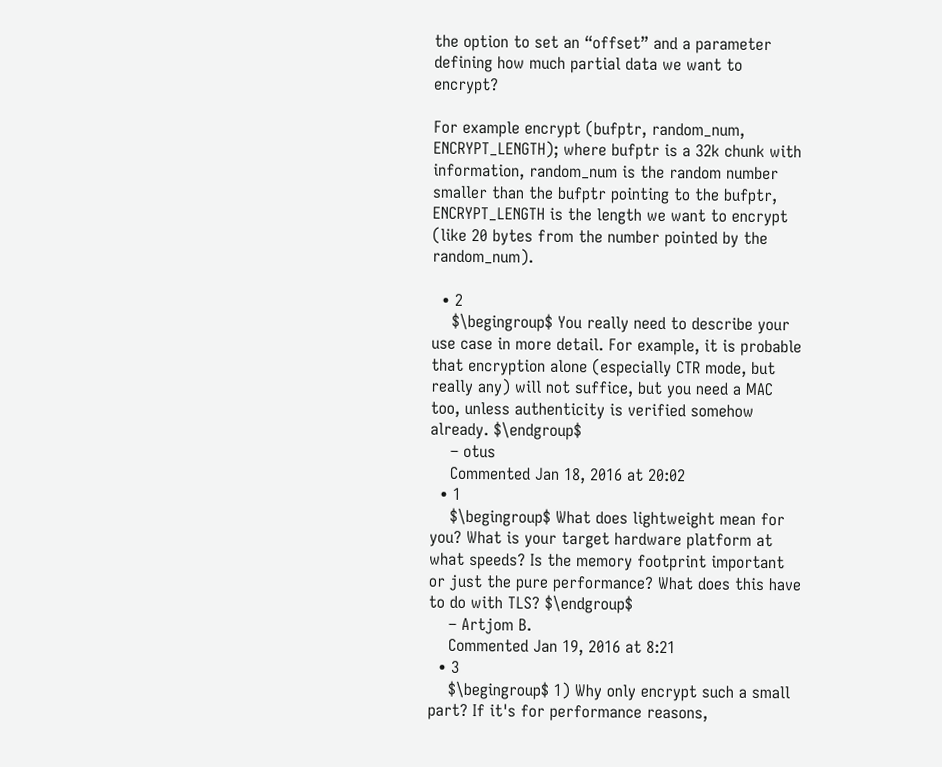the option to set an “offset” and a parameter defining how much partial data we want to encrypt?

For example encrypt (bufptr, random_num, ENCRYPT_LENGTH); where bufptr is a 32k chunk with information, random_num is the random number smaller than the bufptr pointing to the bufptr, ENCRYPT_LENGTH is the length we want to encrypt (like 20 bytes from the number pointed by the random_num).

  • 2
    $\begingroup$ You really need to describe your use case in more detail. For example, it is probable that encryption alone (especially CTR mode, but really any) will not suffice, but you need a MAC too, unless authenticity is verified somehow already. $\endgroup$
    – otus
    Commented Jan 18, 2016 at 20:02
  • 1
    $\begingroup$ What does lightweight mean for you? What is your target hardware platform at what speeds? Is the memory footprint important or just the pure performance? What does this have to do with TLS? $\endgroup$
    – Artjom B.
    Commented Jan 19, 2016 at 8:21
  • 3
    $\begingroup$ 1) Why only encrypt such a small part? If it's for performance reasons,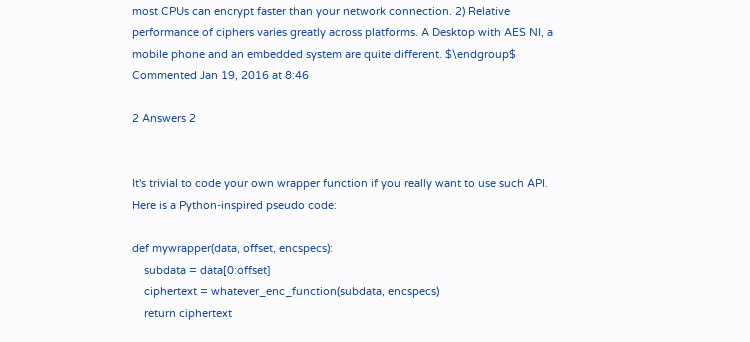most CPUs can encrypt faster than your network connection. 2) Relative performance of ciphers varies greatly across platforms. A Desktop with AES NI, a mobile phone and an embedded system are quite different. $\endgroup$ Commented Jan 19, 2016 at 8:46

2 Answers 2


It's trivial to code your own wrapper function if you really want to use such API. Here is a Python-inspired pseudo code:

def mywrapper(data, offset, encspecs):
    subdata = data[0:offset]
    ciphertext = whatever_enc_function(subdata, encspecs)
    return ciphertext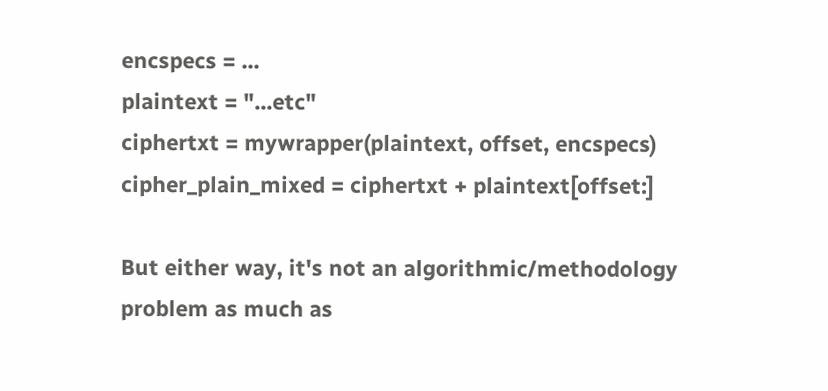encspecs = ...
plaintext = "...etc"
ciphertxt = mywrapper(plaintext, offset, encspecs)
cipher_plain_mixed = ciphertxt + plaintext[offset:]

But either way, it's not an algorithmic/methodology problem as much as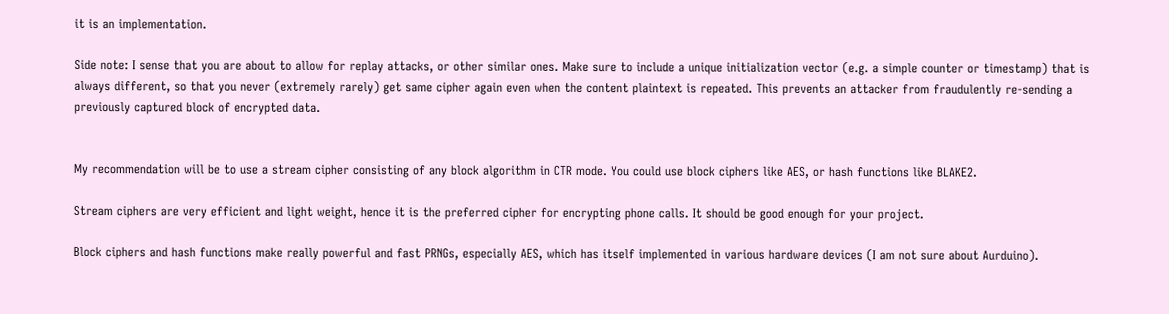it is an implementation.

Side note: I sense that you are about to allow for replay attacks, or other similar ones. Make sure to include a unique initialization vector (e.g. a simple counter or timestamp) that is always different, so that you never (extremely rarely) get same cipher again even when the content plaintext is repeated. This prevents an attacker from fraudulently re-sending a previously captured block of encrypted data.


My recommendation will be to use a stream cipher consisting of any block algorithm in CTR mode. You could use block ciphers like AES, or hash functions like BLAKE2.

Stream ciphers are very efficient and light weight, hence it is the preferred cipher for encrypting phone calls. It should be good enough for your project.

Block ciphers and hash functions make really powerful and fast PRNGs, especially AES, which has itself implemented in various hardware devices (I am not sure about Aurduino).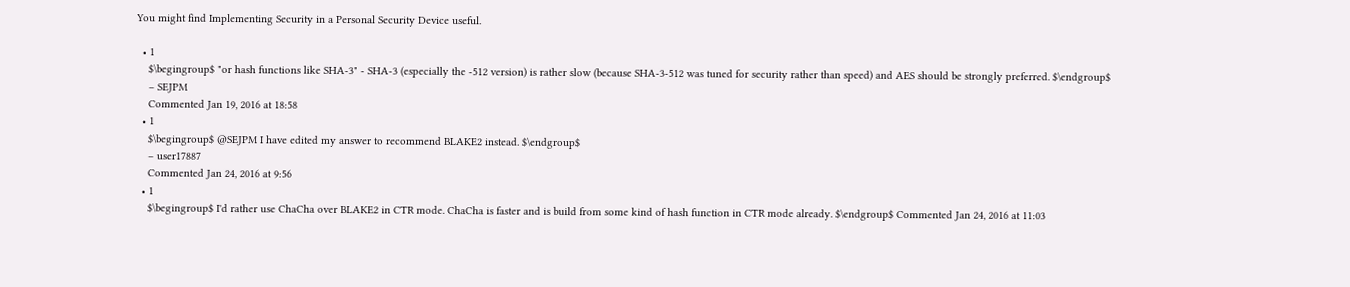You might find Implementing Security in a Personal Security Device useful.

  • 1
    $\begingroup$ "or hash functions like SHA-3" - SHA-3 (especially the -512 version) is rather slow (because SHA-3-512 was tuned for security rather than speed) and AES should be strongly preferred. $\endgroup$
    – SEJPM
    Commented Jan 19, 2016 at 18:58
  • 1
    $\begingroup$ @SEJPM I have edited my answer to recommend BLAKE2 instead. $\endgroup$
    – user17887
    Commented Jan 24, 2016 at 9:56
  • 1
    $\begingroup$ I'd rather use ChaCha over BLAKE2 in CTR mode. ChaCha is faster and is build from some kind of hash function in CTR mode already. $\endgroup$ Commented Jan 24, 2016 at 11:03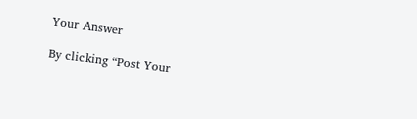Your Answer

By clicking “Post Your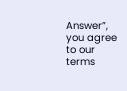Answer”, you agree to our terms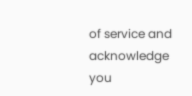of service and acknowledge you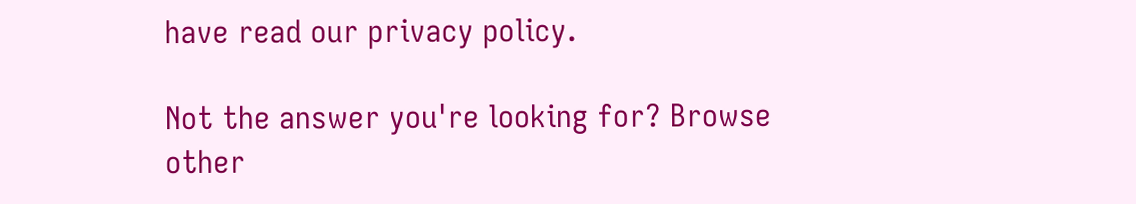have read our privacy policy.

Not the answer you're looking for? Browse other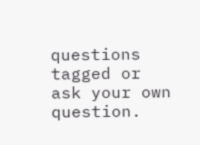questions tagged or ask your own question.